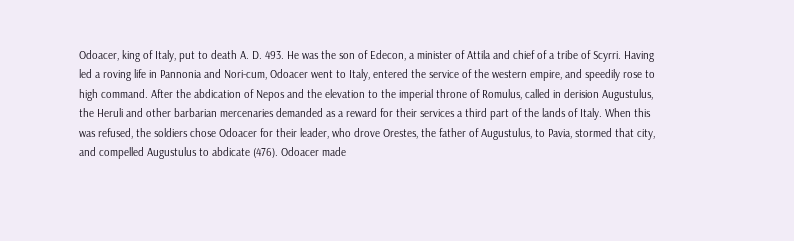Odoacer, king of Italy, put to death A. D. 493. He was the son of Edecon, a minister of Attila and chief of a tribe of Scyrri. Having led a roving life in Pannonia and Nori-cum, Odoacer went to Italy, entered the service of the western empire, and speedily rose to high command. After the abdication of Nepos and the elevation to the imperial throne of Romulus, called in derision Augustulus, the Heruli and other barbarian mercenaries demanded as a reward for their services a third part of the lands of Italy. When this was refused, the soldiers chose Odoacer for their leader, who drove Orestes, the father of Augustulus, to Pavia, stormed that city, and compelled Augustulus to abdicate (476). Odoacer made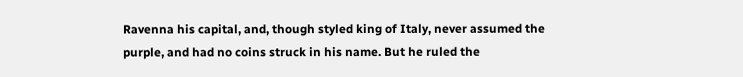Ravenna his capital, and, though styled king of Italy, never assumed the purple, and had no coins struck in his name. But he ruled the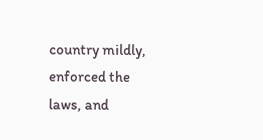country mildly, enforced the laws, and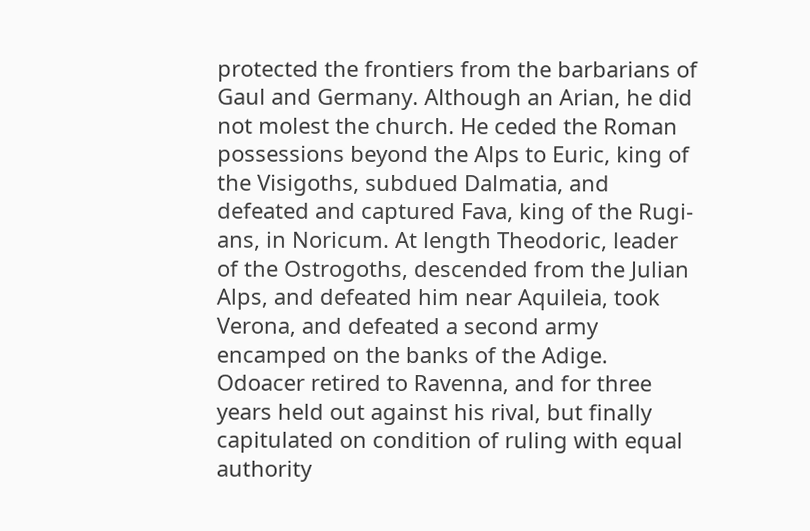protected the frontiers from the barbarians of Gaul and Germany. Although an Arian, he did not molest the church. He ceded the Roman possessions beyond the Alps to Euric, king of the Visigoths, subdued Dalmatia, and defeated and captured Fava, king of the Rugi-ans, in Noricum. At length Theodoric, leader of the Ostrogoths, descended from the Julian Alps, and defeated him near Aquileia, took Verona, and defeated a second army encamped on the banks of the Adige. Odoacer retired to Ravenna, and for three years held out against his rival, but finally capitulated on condition of ruling with equal authority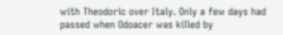with Theodoric over Italy. Only a few days had passed when Odoacer was killed by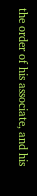the order of his associate, and his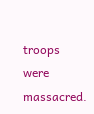troops were massacred.